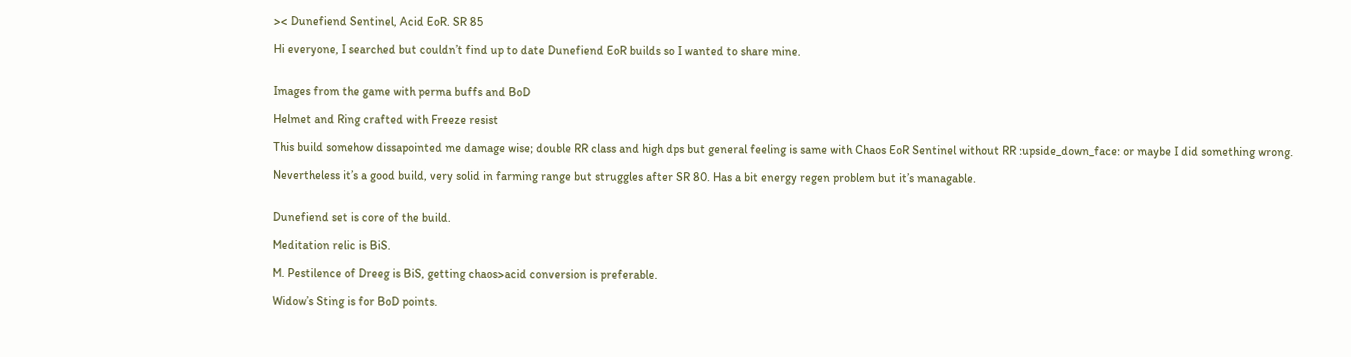>< Dunefiend Sentinel, Acid EoR. SR 85

Hi everyone, I searched but couldn’t find up to date Dunefiend EoR builds so I wanted to share mine.


Images from the game with perma buffs and BoD

Helmet and Ring crafted with Freeze resist

This build somehow dissapointed me damage wise; double RR class and high dps but general feeling is same with Chaos EoR Sentinel without RR :upside_down_face: or maybe I did something wrong.

Nevertheless it’s a good build, very solid in farming range but struggles after SR 80. Has a bit energy regen problem but it’s managable.


Dunefiend set is core of the build.

Meditation relic is BiS.

M. Pestilence of Dreeg is BiS, getting chaos>acid conversion is preferable.

Widow’s Sting is for BoD points.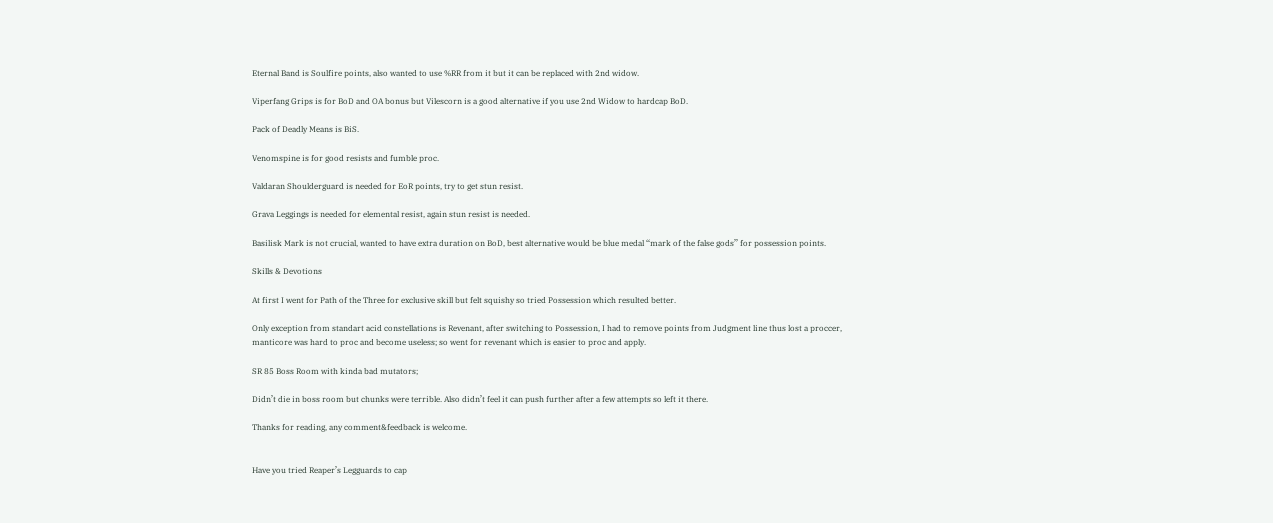Eternal Band is Soulfire points, also wanted to use %RR from it but it can be replaced with 2nd widow.

Viperfang Grips is for BoD and OA bonus but Vilescorn is a good alternative if you use 2nd Widow to hardcap BoD.

Pack of Deadly Means is BiS.

Venomspine is for good resists and fumble proc.

Valdaran Shoulderguard is needed for EoR points, try to get stun resist.

Grava Leggings is needed for elemental resist, again stun resist is needed.

Basilisk Mark is not crucial, wanted to have extra duration on BoD, best alternative would be blue medal ‘‘mark of the false gods’’ for possession points.

Skills & Devotions

At first I went for Path of the Three for exclusive skill but felt squishy so tried Possession which resulted better.

Only exception from standart acid constellations is Revenant, after switching to Possession, I had to remove points from Judgment line thus lost a proccer, manticore was hard to proc and become useless; so went for revenant which is easier to proc and apply.

SR 85 Boss Room with kinda bad mutators;

Didn’t die in boss room but chunks were terrible. Also didn’t feel it can push further after a few attempts so left it there.

Thanks for reading, any comment&feedback is welcome.


Have you tried Reaper’s Legguards to cap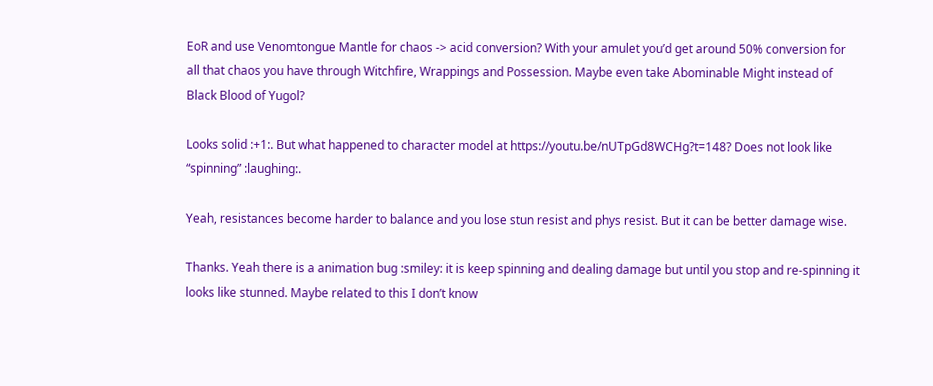EoR and use Venomtongue Mantle for chaos -> acid conversion? With your amulet you’d get around 50% conversion for all that chaos you have through Witchfire, Wrappings and Possession. Maybe even take Abominable Might instead of Black Blood of Yugol?

Looks solid :+1:. But what happened to character model at https://youtu.be/nUTpGd8WCHg?t=148? Does not look like “spinning” :laughing:.

Yeah, resistances become harder to balance and you lose stun resist and phys resist. But it can be better damage wise.

Thanks. Yeah there is a animation bug :smiley: it is keep spinning and dealing damage but until you stop and re-spinning it looks like stunned. Maybe related to this I don’t know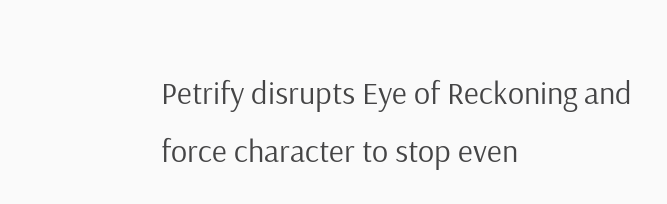Petrify disrupts Eye of Reckoning and force character to stop even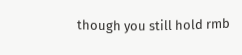though you still hold rmb